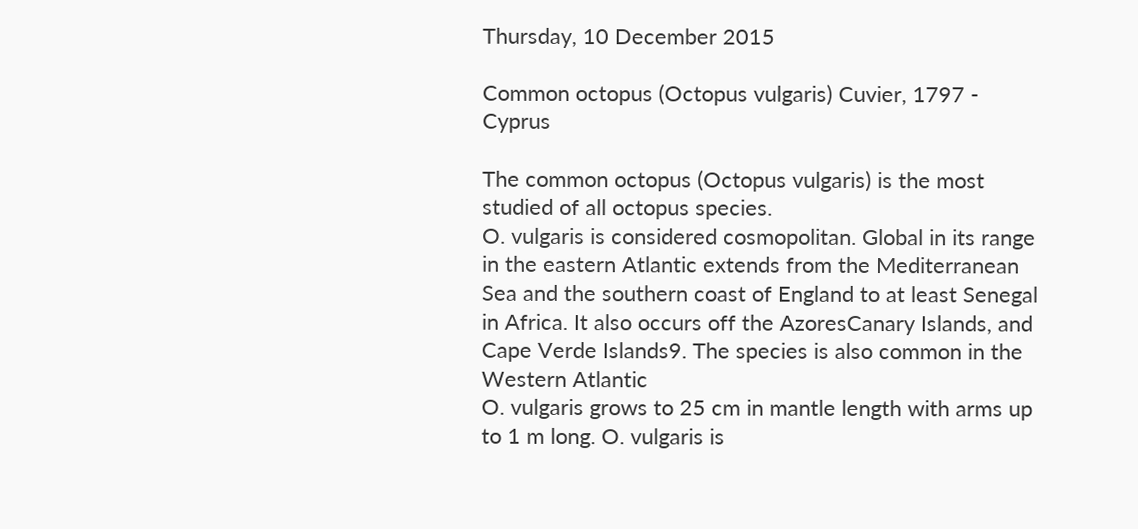Thursday, 10 December 2015

Common octopus (Octopus vulgaris) Cuvier, 1797 - Cyprus

The common octopus (Octopus vulgaris) is the most studied of all octopus species.
O. vulgaris is considered cosmopolitan. Global in its range in the eastern Atlantic extends from the Mediterranean Sea and the southern coast of England to at least Senegal in Africa. It also occurs off the AzoresCanary Islands, and Cape Verde Islands9. The species is also common in the Western Atlantic
O. vulgaris grows to 25 cm in mantle length with arms up to 1 m long. O. vulgaris is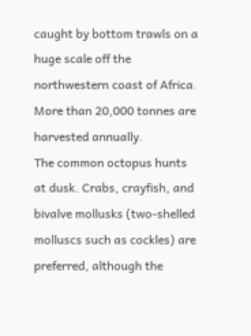caught by bottom trawls on a huge scale off the northwestern coast of Africa. More than 20,000 tonnes are harvested annually.
The common octopus hunts at dusk. Crabs, crayfish, and bivalve mollusks (two-shelled molluscs such as cockles) are preferred, although the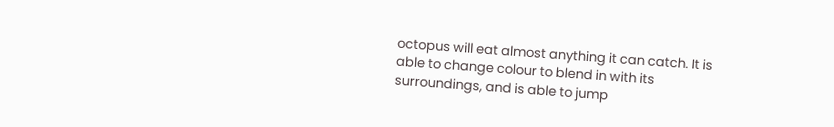octopus will eat almost anything it can catch. It is able to change colour to blend in with its surroundings, and is able to jump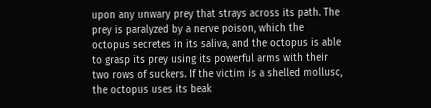upon any unwary prey that strays across its path. The prey is paralyzed by a nerve poison, which the octopus secretes in its saliva, and the octopus is able to grasp its prey using its powerful arms with their two rows of suckers. If the victim is a shelled mollusc, the octopus uses its beak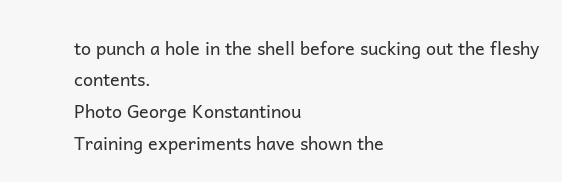to punch a hole in the shell before sucking out the fleshy contents.
Photo George Konstantinou
Training experiments have shown the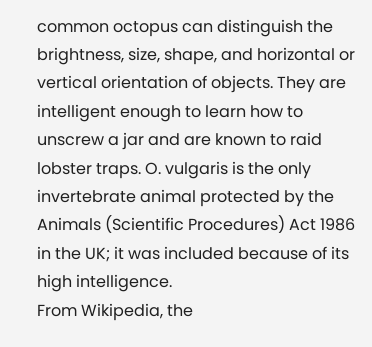common octopus can distinguish the brightness, size, shape, and horizontal or vertical orientation of objects. They are intelligent enough to learn how to unscrew a jar and are known to raid lobster traps. O. vulgaris is the only invertebrate animal protected by the Animals (Scientific Procedures) Act 1986 in the UK; it was included because of its high intelligence.
From Wikipedia, the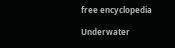free encyclopedia

Underwater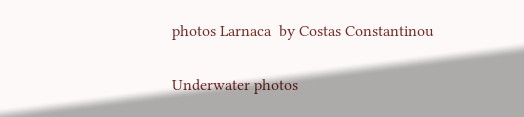photos Larnaca  by Costas Constantinou

Underwater photos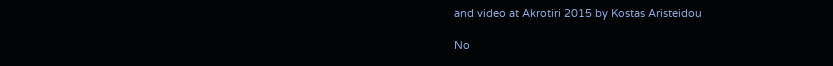and video at Akrotiri 2015 by Kostas Aristeidou

No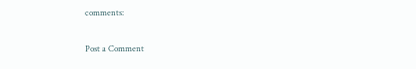comments:

Post a Comment